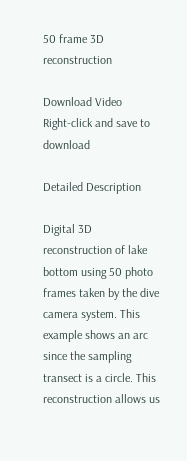50 frame 3D reconstruction

Download Video
Right-click and save to download

Detailed Description

Digital 3D reconstruction of lake bottom using 50 photo frames taken by the dive camera system. This example shows an arc since the sampling transect is a circle. This reconstruction allows us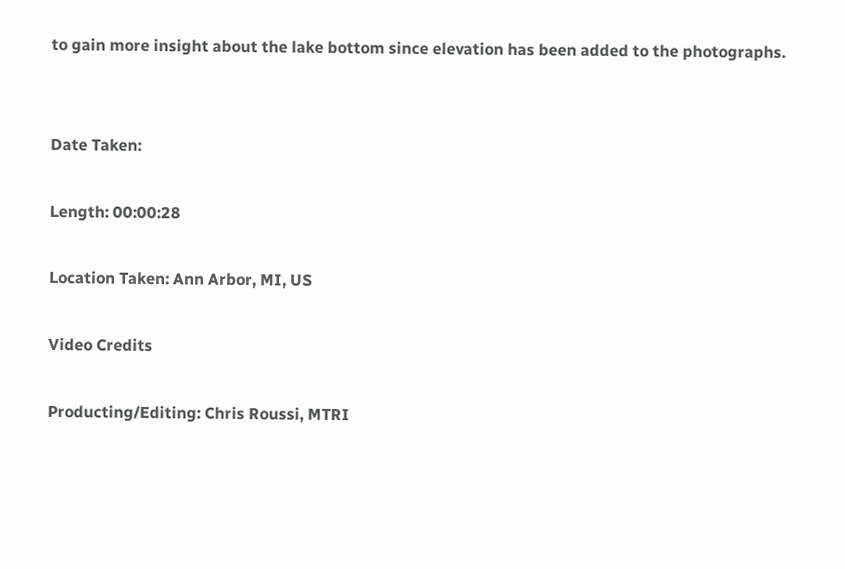to gain more insight about the lake bottom since elevation has been added to the photographs.


Date Taken:

Length: 00:00:28

Location Taken: Ann Arbor, MI, US

Video Credits

Producting/Editing: Chris Roussi, MTRI